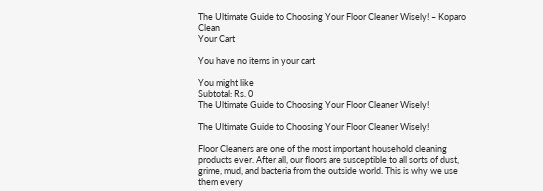The Ultimate Guide to Choosing Your Floor Cleaner Wisely! – Koparo Clean
Your Cart

You have no items in your cart

You might like
Subtotal: Rs. 0
The Ultimate Guide to Choosing Your Floor Cleaner Wisely!

The Ultimate Guide to Choosing Your Floor Cleaner Wisely!

Floor Cleaners are one of the most important household cleaning products ever. After all, our floors are susceptible to all sorts of dust, grime, mud, and bacteria from the outside world. This is why we use them every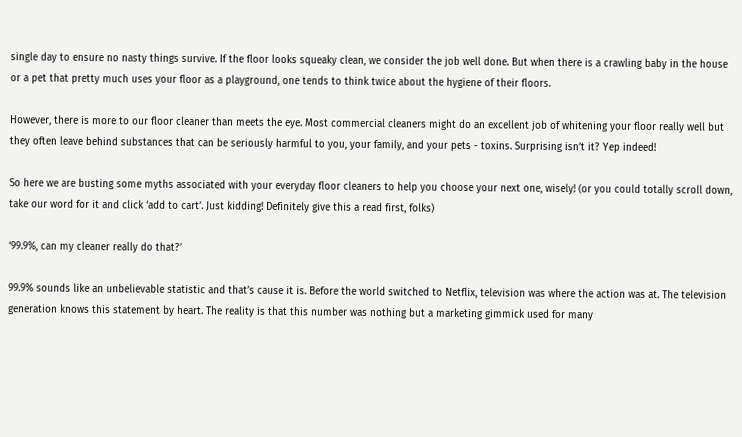single day to ensure no nasty things survive. If the floor looks squeaky clean, we consider the job well done. But when there is a crawling baby in the house or a pet that pretty much uses your floor as a playground, one tends to think twice about the hygiene of their floors.

However, there is more to our floor cleaner than meets the eye. Most commercial cleaners might do an excellent job of whitening your floor really well but they often leave behind substances that can be seriously harmful to you, your family, and your pets - toxins. Surprising isn’t it? Yep indeed!

So here we are busting some myths associated with your everyday floor cleaners to help you choose your next one, wisely! (or you could totally scroll down, take our word for it and click ‘add to cart’. Just kidding! Definitely give this a read first, folks)

‘99.9%, can my cleaner really do that?’

99.9% sounds like an unbelievable statistic and that’s cause it is. Before the world switched to Netflix, television was where the action was at. The television generation knows this statement by heart. The reality is that this number was nothing but a marketing gimmick used for many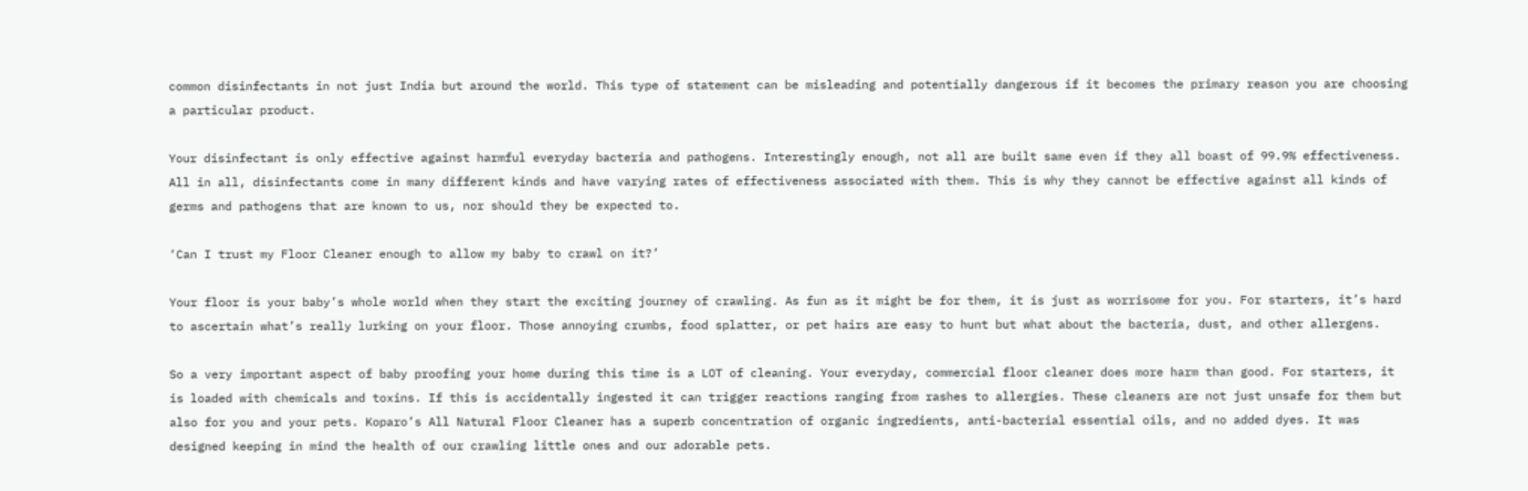common disinfectants in not just India but around the world. This type of statement can be misleading and potentially dangerous if it becomes the primary reason you are choosing a particular product.

Your disinfectant is only effective against harmful everyday bacteria and pathogens. Interestingly enough, not all are built same even if they all boast of 99.9% effectiveness. All in all, disinfectants come in many different kinds and have varying rates of effectiveness associated with them. This is why they cannot be effective against all kinds of germs and pathogens that are known to us, nor should they be expected to.

‘Can I trust my Floor Cleaner enough to allow my baby to crawl on it?’

Your floor is your baby’s whole world when they start the exciting journey of crawling. As fun as it might be for them, it is just as worrisome for you. For starters, it’s hard to ascertain what’s really lurking on your floor. Those annoying crumbs, food splatter, or pet hairs are easy to hunt but what about the bacteria, dust, and other allergens.

So a very important aspect of baby proofing your home during this time is a LOT of cleaning. Your everyday, commercial floor cleaner does more harm than good. For starters, it is loaded with chemicals and toxins. If this is accidentally ingested it can trigger reactions ranging from rashes to allergies. These cleaners are not just unsafe for them but also for you and your pets. Koparo’s All Natural Floor Cleaner has a superb concentration of organic ingredients, anti-bacterial essential oils, and no added dyes. It was designed keeping in mind the health of our crawling little ones and our adorable pets.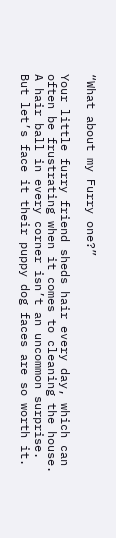“What about my Furry one?”

Your little furry friend sheds hair every day, which can often be frustrating when it comes to cleaning the house. A hair ball in every corner isn’t an uncommon surprise. But let’s face it their puppy dog faces are so worth it.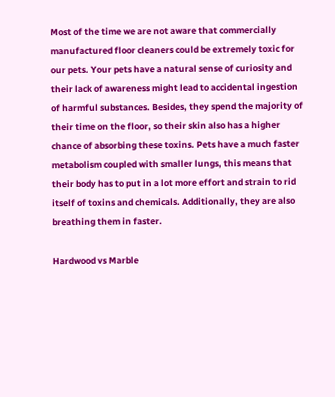Most of the time we are not aware that commercially manufactured floor cleaners could be extremely toxic for our pets. Your pets have a natural sense of curiosity and their lack of awareness might lead to accidental ingestion of harmful substances. Besides, they spend the majority of their time on the floor, so their skin also has a higher chance of absorbing these toxins. Pets have a much faster metabolism coupled with smaller lungs, this means that their body has to put in a lot more effort and strain to rid itself of toxins and chemicals. Additionally, they are also breathing them in faster.

Hardwood vs Marble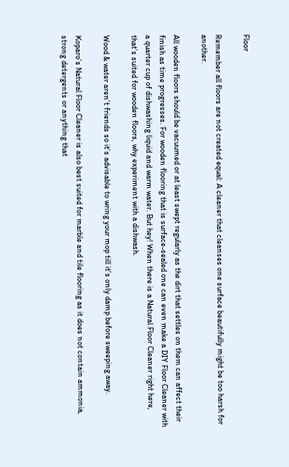Floor

Remember all floors are not created equal: A cleaner that cleanses one surface beautifully might be too harsh for another.

All wooden floors should be vacuumed or at least swept regularly as the dirt that settles on them can affect their finish as time progresses. For wooden flooring that is surface-sealed one can even make a DIY Floor Cleaner with a quarter cup of dishwashing liquid and warm water. But hey! When there is a Natural Floor Cleaner right here, that’s suited for wooden floors, why experiment with a dishwash.

Wood & water aren’t friends so it’s advisable to wring your mop till it’s only damp before sweeping away.

Koparo’s Natural Floor Cleaner is also best suited for marble and tile flooring as it does not contain ammonia, strong detergents or anything that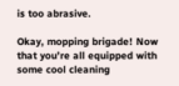is too abrasive.

Okay, mopping brigade! Now that you’re all equipped with some cool cleaning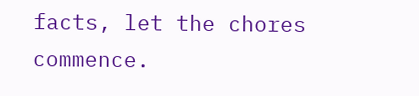facts, let the chores commence.